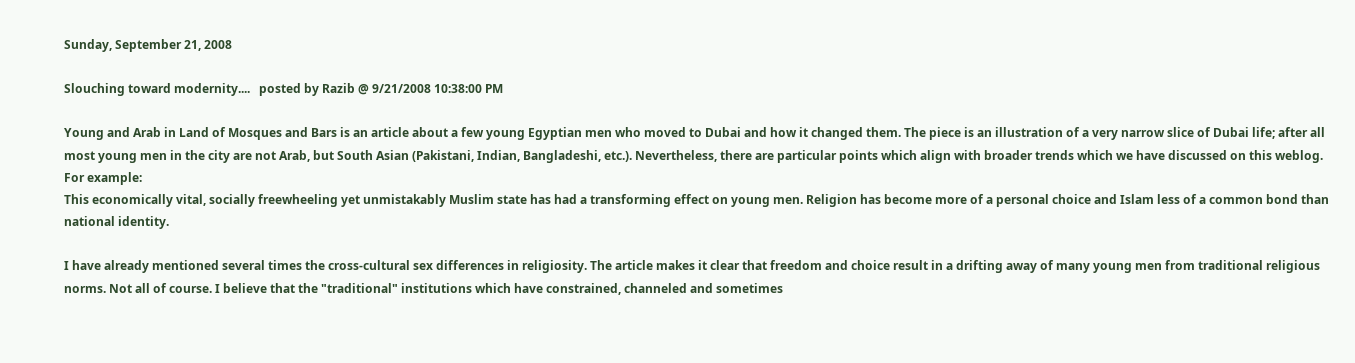Sunday, September 21, 2008

Slouching toward modernity....   posted by Razib @ 9/21/2008 10:38:00 PM

Young and Arab in Land of Mosques and Bars is an article about a few young Egyptian men who moved to Dubai and how it changed them. The piece is an illustration of a very narrow slice of Dubai life; after all most young men in the city are not Arab, but South Asian (Pakistani, Indian, Bangladeshi, etc.). Nevertheless, there are particular points which align with broader trends which we have discussed on this weblog. For example:
This economically vital, socially freewheeling yet unmistakably Muslim state has had a transforming effect on young men. Religion has become more of a personal choice and Islam less of a common bond than national identity.

I have already mentioned several times the cross-cultural sex differences in religiosity. The article makes it clear that freedom and choice result in a drifting away of many young men from traditional religious norms. Not all of course. I believe that the "traditional" institutions which have constrained, channeled and sometimes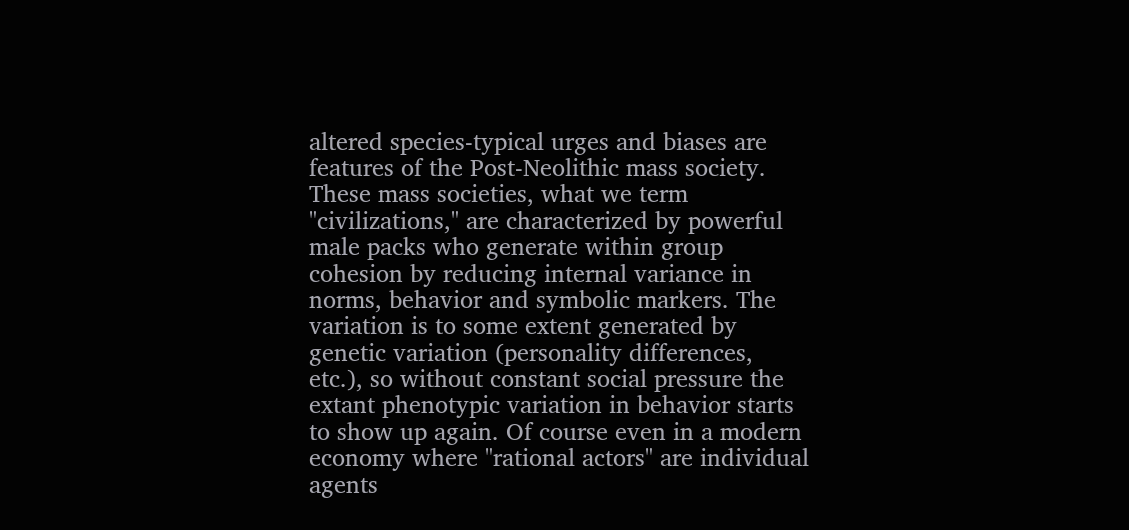altered species-typical urges and biases are features of the Post-Neolithic mass society. These mass societies, what we term "civilizations," are characterized by powerful male packs who generate within group cohesion by reducing internal variance in norms, behavior and symbolic markers. The variation is to some extent generated by genetic variation (personality differences, etc.), so without constant social pressure the extant phenotypic variation in behavior starts to show up again. Of course even in a modern economy where "rational actors" are individual agents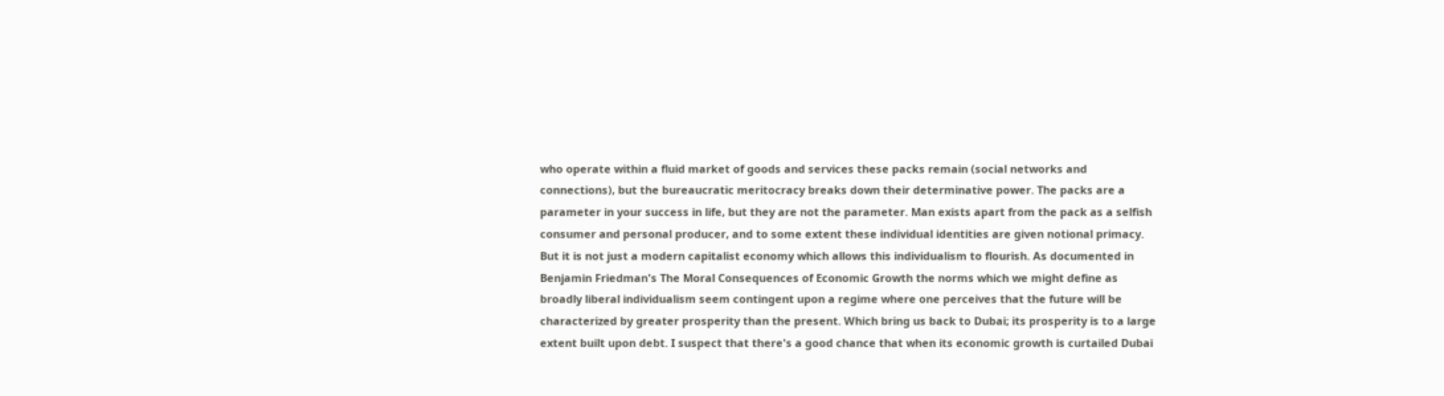who operate within a fluid market of goods and services these packs remain (social networks and connections), but the bureaucratic meritocracy breaks down their determinative power. The packs are a parameter in your success in life, but they are not the parameter. Man exists apart from the pack as a selfish consumer and personal producer, and to some extent these individual identities are given notional primacy. But it is not just a modern capitalist economy which allows this individualism to flourish. As documented in Benjamin Friedman's The Moral Consequences of Economic Growth the norms which we might define as broadly liberal individualism seem contingent upon a regime where one perceives that the future will be characterized by greater prosperity than the present. Which bring us back to Dubai; its prosperity is to a large extent built upon debt. I suspect that there's a good chance that when its economic growth is curtailed Dubai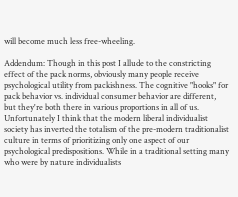will become much less free-wheeling.

Addendum: Though in this post I allude to the constricting effect of the pack norms, obviously many people receive psychological utility from packishness. The cognitive "hooks" for pack behavior vs. individual consumer behavior are different, but they're both there in various proportions in all of us. Unfortunately I think that the modern liberal individualist society has inverted the totalism of the pre-modern traditionalist culture in terms of prioritizing only one aspect of our psychological predispositions. While in a traditional setting many who were by nature individualists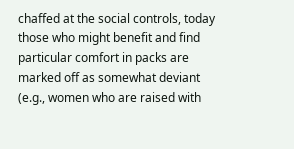chaffed at the social controls, today those who might benefit and find particular comfort in packs are marked off as somewhat deviant (e.g., women who are raised with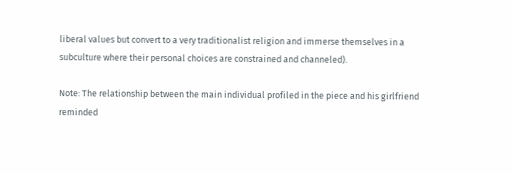liberal values but convert to a very traditionalist religion and immerse themselves in a subculture where their personal choices are constrained and channeled).

Note: The relationship between the main individual profiled in the piece and his girlfriend reminded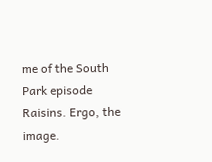me of the South Park episode Raisins. Ergo, the image.